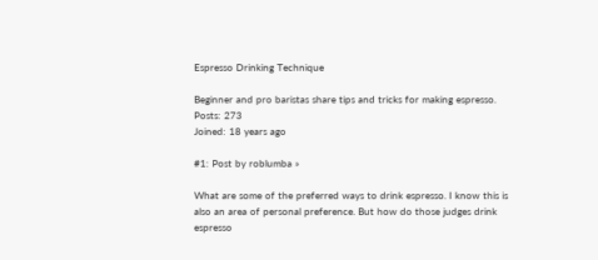Espresso Drinking Technique

Beginner and pro baristas share tips and tricks for making espresso.
Posts: 273
Joined: 18 years ago

#1: Post by roblumba »

What are some of the preferred ways to drink espresso. I know this is also an area of personal preference. But how do those judges drink espresso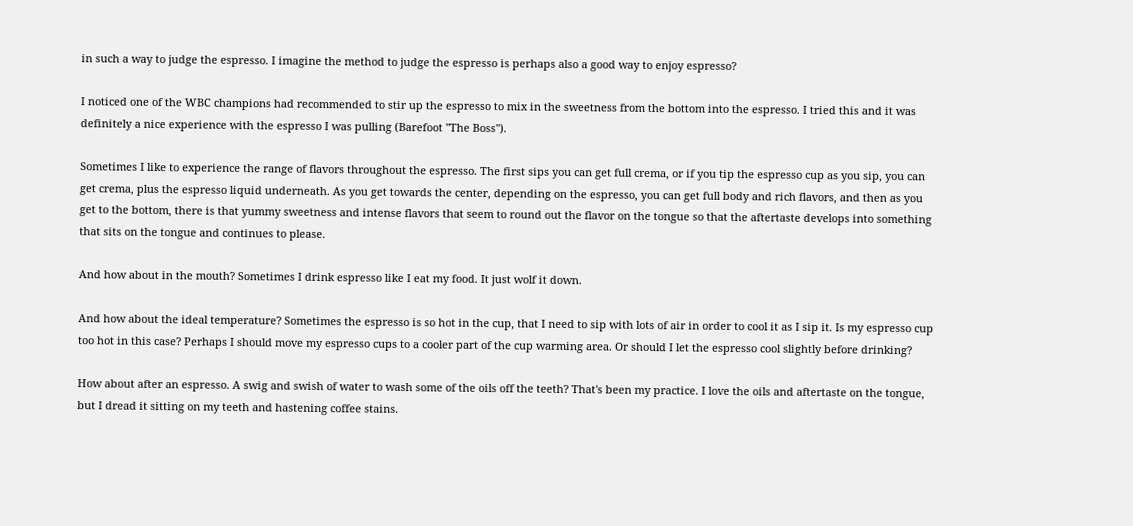in such a way to judge the espresso. I imagine the method to judge the espresso is perhaps also a good way to enjoy espresso?

I noticed one of the WBC champions had recommended to stir up the espresso to mix in the sweetness from the bottom into the espresso. I tried this and it was definitely a nice experience with the espresso I was pulling (Barefoot "The Boss").

Sometimes I like to experience the range of flavors throughout the espresso. The first sips you can get full crema, or if you tip the espresso cup as you sip, you can get crema, plus the espresso liquid underneath. As you get towards the center, depending on the espresso, you can get full body and rich flavors, and then as you get to the bottom, there is that yummy sweetness and intense flavors that seem to round out the flavor on the tongue so that the aftertaste develops into something that sits on the tongue and continues to please.

And how about in the mouth? Sometimes I drink espresso like I eat my food. It just wolf it down.

And how about the ideal temperature? Sometimes the espresso is so hot in the cup, that I need to sip with lots of air in order to cool it as I sip it. Is my espresso cup too hot in this case? Perhaps I should move my espresso cups to a cooler part of the cup warming area. Or should I let the espresso cool slightly before drinking?

How about after an espresso. A swig and swish of water to wash some of the oils off the teeth? That's been my practice. I love the oils and aftertaste on the tongue, but I dread it sitting on my teeth and hastening coffee stains.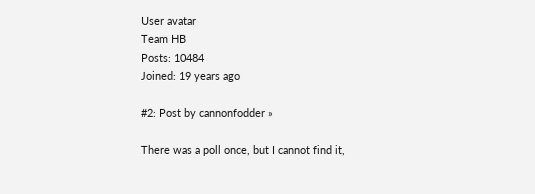User avatar
Team HB
Posts: 10484
Joined: 19 years ago

#2: Post by cannonfodder »

There was a poll once, but I cannot find it,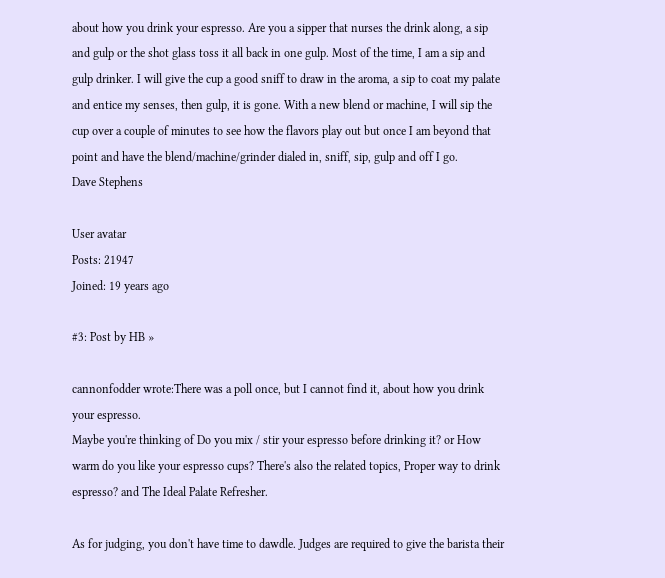about how you drink your espresso. Are you a sipper that nurses the drink along, a sip and gulp or the shot glass toss it all back in one gulp. Most of the time, I am a sip and gulp drinker. I will give the cup a good sniff to draw in the aroma, a sip to coat my palate and entice my senses, then gulp, it is gone. With a new blend or machine, I will sip the cup over a couple of minutes to see how the flavors play out but once I am beyond that point and have the blend/machine/grinder dialed in, sniff, sip, gulp and off I go.
Dave Stephens

User avatar
Posts: 21947
Joined: 19 years ago

#3: Post by HB »

cannonfodder wrote:There was a poll once, but I cannot find it, about how you drink your espresso.
Maybe you're thinking of Do you mix / stir your espresso before drinking it? or How warm do you like your espresso cups? There's also the related topics, Proper way to drink espresso? and The Ideal Palate Refresher.

As for judging, you don't have time to dawdle. Judges are required to give the barista their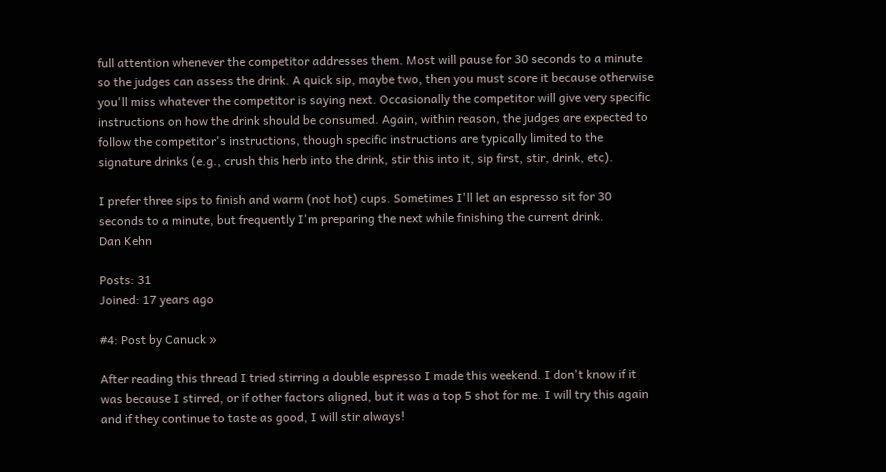full attention whenever the competitor addresses them. Most will pause for 30 seconds to a minute so the judges can assess the drink. A quick sip, maybe two, then you must score it because otherwise you'll miss whatever the competitor is saying next. Occasionally the competitor will give very specific instructions on how the drink should be consumed. Again, within reason, the judges are expected to follow the competitor's instructions, though specific instructions are typically limited to the signature drinks (e.g., crush this herb into the drink, stir this into it, sip first, stir, drink, etc).

I prefer three sips to finish and warm (not hot) cups. Sometimes I'll let an espresso sit for 30 seconds to a minute, but frequently I'm preparing the next while finishing the current drink.
Dan Kehn

Posts: 31
Joined: 17 years ago

#4: Post by Canuck »

After reading this thread I tried stirring a double espresso I made this weekend. I don't know if it was because I stirred, or if other factors aligned, but it was a top 5 shot for me. I will try this again and if they continue to taste as good, I will stir always!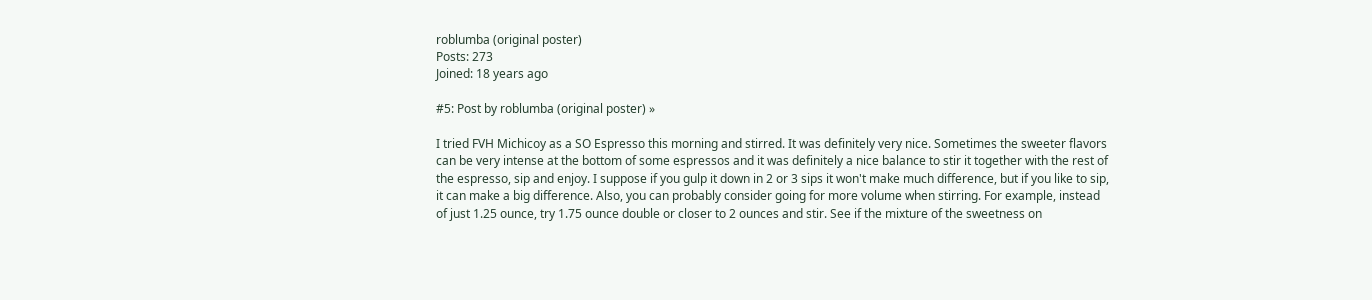roblumba (original poster)
Posts: 273
Joined: 18 years ago

#5: Post by roblumba (original poster) »

I tried FVH Michicoy as a SO Espresso this morning and stirred. It was definitely very nice. Sometimes the sweeter flavors can be very intense at the bottom of some espressos and it was definitely a nice balance to stir it together with the rest of the espresso, sip and enjoy. I suppose if you gulp it down in 2 or 3 sips it won't make much difference, but if you like to sip, it can make a big difference. Also, you can probably consider going for more volume when stirring. For example, instead of just 1.25 ounce, try 1.75 ounce double or closer to 2 ounces and stir. See if the mixture of the sweetness on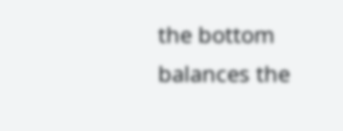the bottom balances the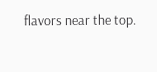flavors near the top.